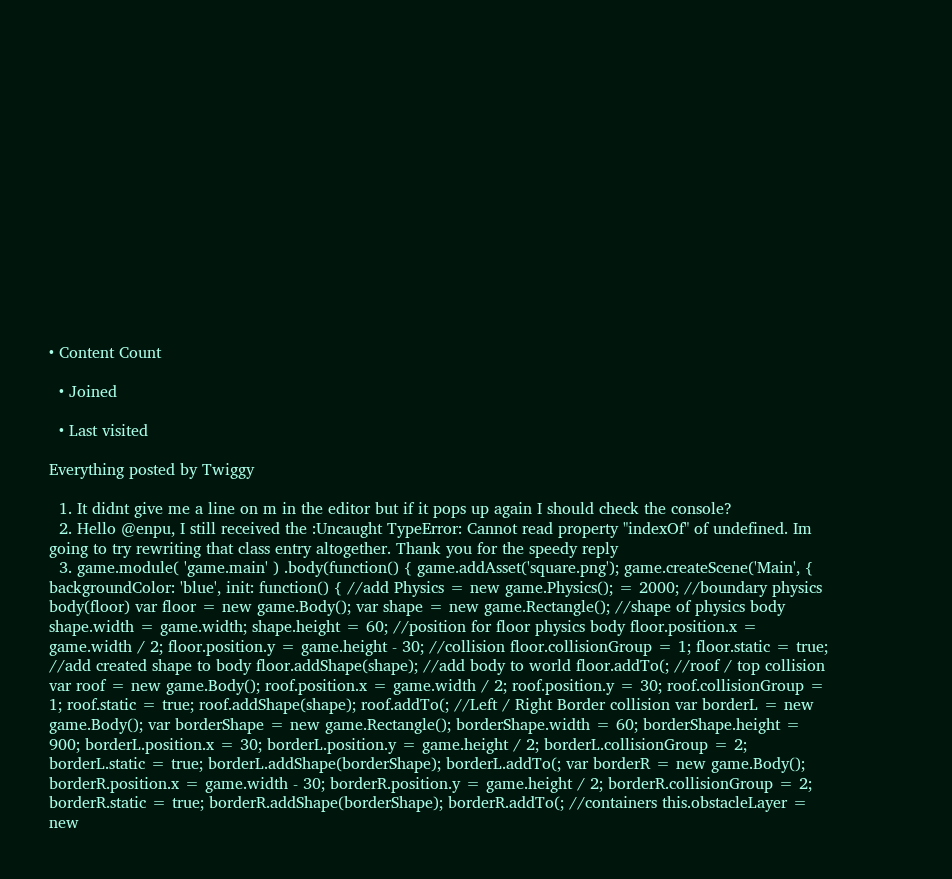• Content Count

  • Joined

  • Last visited

Everything posted by Twiggy

  1. It didnt give me a line on m in the editor but if it pops up again I should check the console?
  2. Hello @enpu, I still received the :Uncaught TypeError: Cannot read property "indexOf" of undefined. Im going to try rewriting that class entry altogether. Thank you for the speedy reply
  3. game.module( 'game.main' ) .body(function() { game.addAsset('square.png'); game.createScene('Main', { backgroundColor: 'blue', init: function() { //add Physics = new game.Physics(); = 2000; //boundary physics body(floor) var floor = new game.Body(); var shape = new game.Rectangle(); //shape of physics body shape.width = game.width; shape.height = 60; //position for floor physics body floor.position.x = game.width / 2; floor.position.y = game.height - 30; //collision floor.collisionGroup = 1; floor.static = true; //add created shape to body floor.addShape(shape); //add body to world floor.addTo(; //roof / top collision var roof = new game.Body(); roof.position.x = game.width / 2; roof.position.y = 30; roof.collisionGroup = 1; roof.static = true; roof.addShape(shape); roof.addTo(; //Left / Right Border collision var borderL = new game.Body(); var borderShape = new game.Rectangle(); borderShape.width = 60; borderShape.height = 900; borderL.position.x = 30; borderL.position.y = game.height / 2; borderL.collisionGroup = 2; borderL.static = true; borderL.addShape(borderShape); borderL.addTo(; var borderR = new game.Body(); borderR.position.x = game.width - 30; borderR.position.y = game.height / 2; borderR.collisionGroup = 2; borderR.static = true; borderR.addShape(borderShape); borderR.addTo(; //containers this.obstacleLayer = new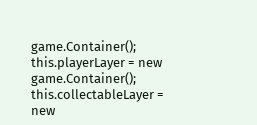game.Container(); this.playerLayer = new game.Container(); this.collectableLayer = new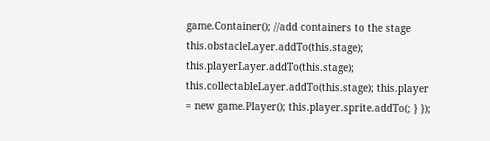game.Container(); //add containers to the stage this.obstacleLayer.addTo(this.stage); this.playerLayer.addTo(this.stage); this.collectableLayer.addTo(this.stage); this.player = new game.Player(); this.player.sprite.addTo(; } });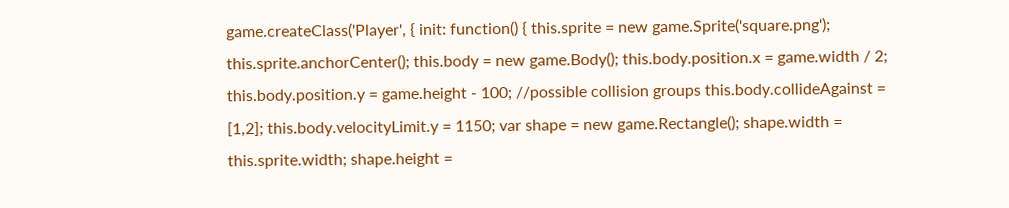game.createClass('Player', { init: function() { this.sprite = new game.Sprite('square.png'); this.sprite.anchorCenter(); this.body = new game.Body(); this.body.position.x = game.width / 2; this.body.position.y = game.height - 100; //possible collision groups this.body.collideAgainst = [1,2]; this.body.velocityLimit.y = 1150; var shape = new game.Rectangle(); shape.width = this.sprite.width; shape.height =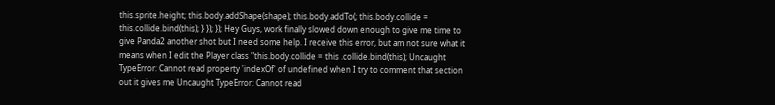this.sprite.height; this.body.addShape(shape); this.body.addTo(; this.body.collide = this.collide.bind(this); } }); }); Hey Guys, work finally slowed down enough to give me time to give Panda2 another shot but I need some help. I receive this error, but am not sure what it means when I edit the Player class "this.body.collide = this .collide.bind(this); Uncaught TypeError: Cannot read property 'indexOf' of undefined when I try to comment that section out it gives me Uncaught TypeError: Cannot read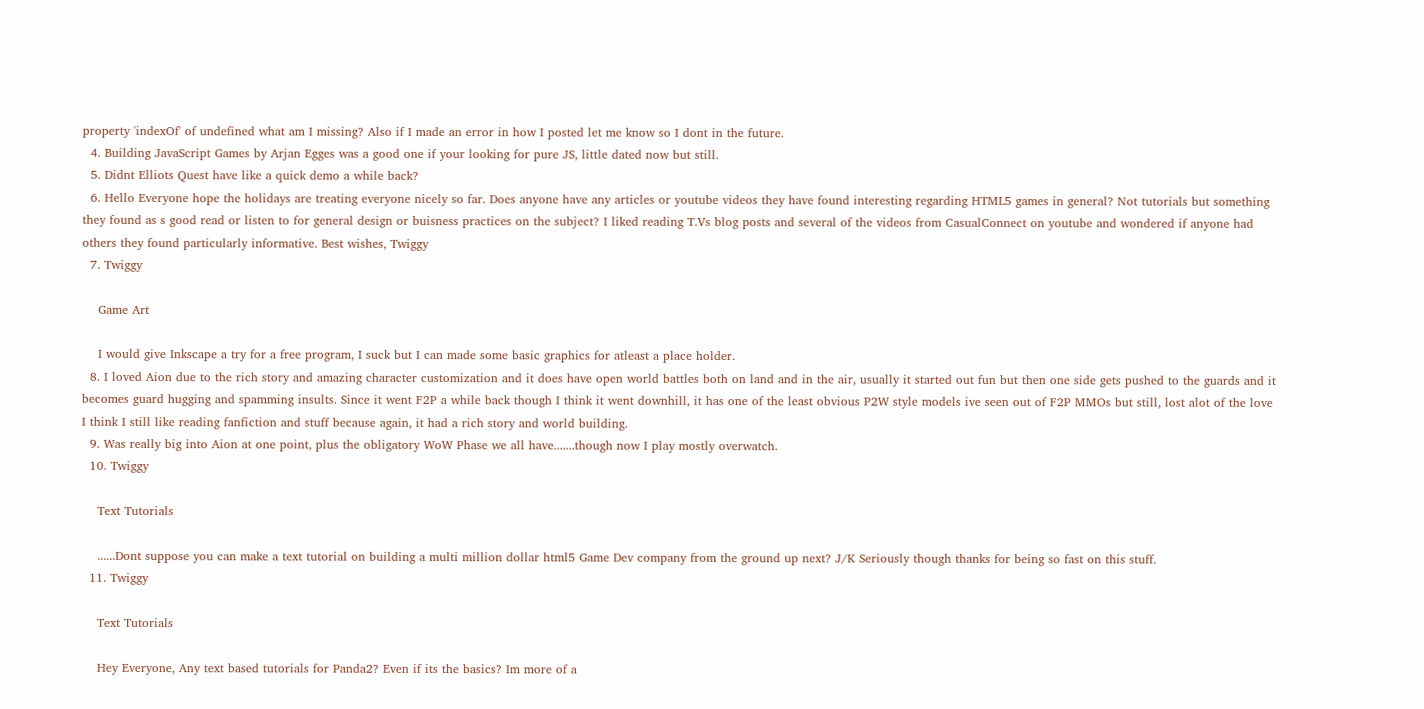property 'indexOf' of undefined what am I missing? Also if I made an error in how I posted let me know so I dont in the future.
  4. Building JavaScript Games by Arjan Egges was a good one if your looking for pure JS, little dated now but still.
  5. Didnt Elliots Quest have like a quick demo a while back?
  6. Hello Everyone hope the holidays are treating everyone nicely so far. Does anyone have any articles or youtube videos they have found interesting regarding HTML5 games in general? Not tutorials but something they found as s good read or listen to for general design or buisness practices on the subject? I liked reading T.Vs blog posts and several of the videos from CasualConnect on youtube and wondered if anyone had others they found particularly informative. Best wishes, Twiggy
  7. Twiggy

    Game Art

    I would give Inkscape a try for a free program, I suck but I can made some basic graphics for atleast a place holder.
  8. I loved Aion due to the rich story and amazing character customization and it does have open world battles both on land and in the air, usually it started out fun but then one side gets pushed to the guards and it becomes guard hugging and spamming insults. Since it went F2P a while back though I think it went downhill, it has one of the least obvious P2W style models ive seen out of F2P MMOs but still, lost alot of the love I think I still like reading fanfiction and stuff because again, it had a rich story and world building.
  9. Was really big into Aion at one point, plus the obligatory WoW Phase we all have.......though now I play mostly overwatch.
  10. Twiggy

    Text Tutorials

    ......Dont suppose you can make a text tutorial on building a multi million dollar html5 Game Dev company from the ground up next? J/K Seriously though thanks for being so fast on this stuff.
  11. Twiggy

    Text Tutorials

    Hey Everyone, Any text based tutorials for Panda2? Even if its the basics? Im more of a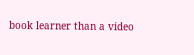book learner than a video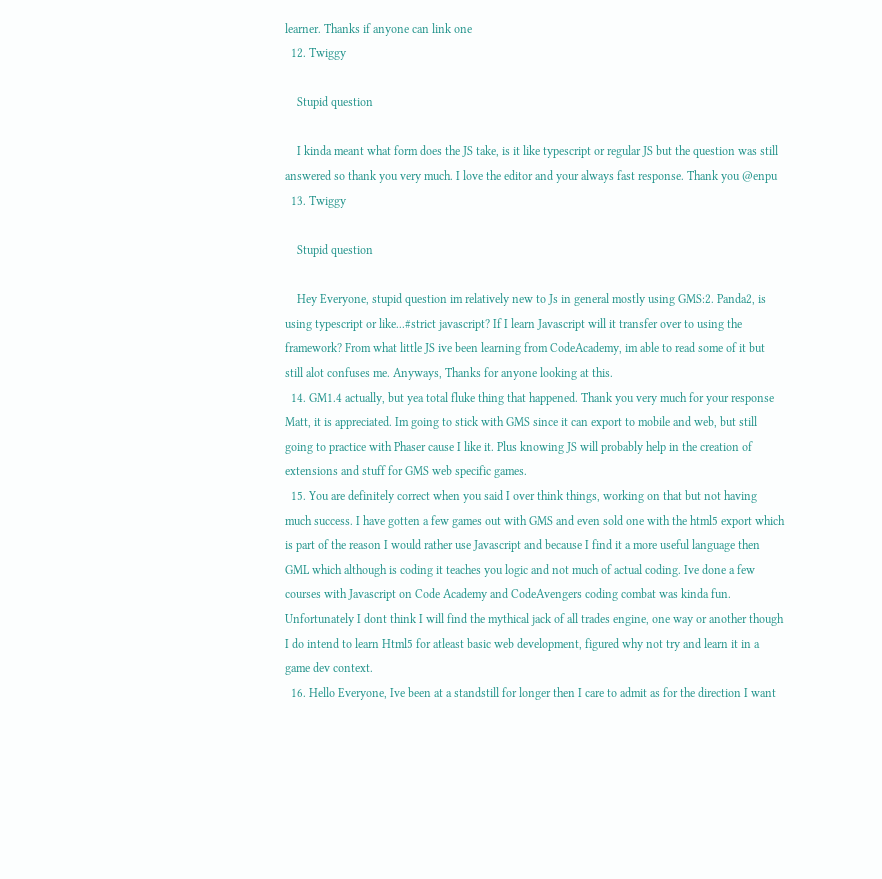learner. Thanks if anyone can link one
  12. Twiggy

    Stupid question

    I kinda meant what form does the JS take, is it like typescript or regular JS but the question was still answered so thank you very much. I love the editor and your always fast response. Thank you @enpu
  13. Twiggy

    Stupid question

    Hey Everyone, stupid question im relatively new to Js in general mostly using GMS:2. Panda2, is using typescript or like...#strict javascript? If I learn Javascript will it transfer over to using the framework? From what little JS ive been learning from CodeAcademy, im able to read some of it but still alot confuses me. Anyways, Thanks for anyone looking at this.
  14. GM1.4 actually, but yea total fluke thing that happened. Thank you very much for your response Matt, it is appreciated. Im going to stick with GMS since it can export to mobile and web, but still going to practice with Phaser cause I like it. Plus knowing JS will probably help in the creation of extensions and stuff for GMS web specific games.
  15. You are definitely correct when you said I over think things, working on that but not having much success. I have gotten a few games out with GMS and even sold one with the html5 export which is part of the reason I would rather use Javascript and because I find it a more useful language then GML which although is coding it teaches you logic and not much of actual coding. Ive done a few courses with Javascript on Code Academy and CodeAvengers coding combat was kinda fun. Unfortunately I dont think I will find the mythical jack of all trades engine, one way or another though I do intend to learn Html5 for atleast basic web development, figured why not try and learn it in a game dev context.
  16. Hello Everyone, Ive been at a standstill for longer then I care to admit as for the direction I want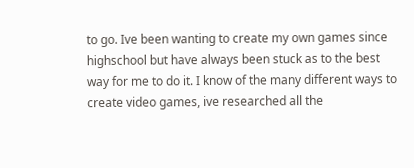to go. Ive been wanting to create my own games since highschool but have always been stuck as to the best way for me to do it. I know of the many different ways to create video games, ive researched all the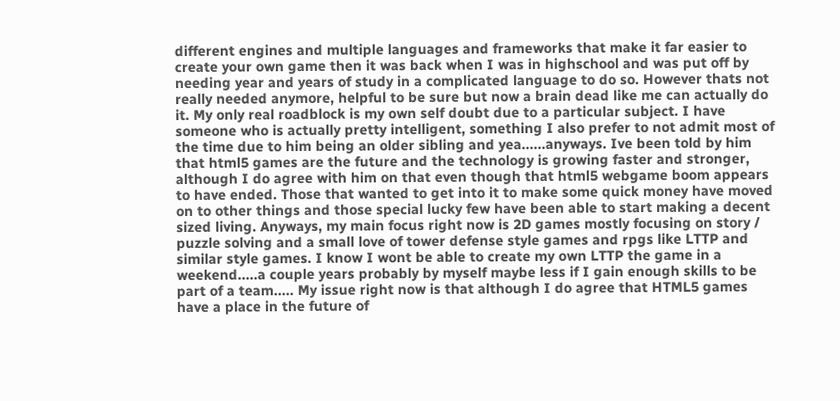different engines and multiple languages and frameworks that make it far easier to create your own game then it was back when I was in highschool and was put off by needing year and years of study in a complicated language to do so. However thats not really needed anymore, helpful to be sure but now a brain dead like me can actually do it. My only real roadblock is my own self doubt due to a particular subject. I have someone who is actually pretty intelligent, something I also prefer to not admit most of the time due to him being an older sibling and yea......anyways. Ive been told by him that html5 games are the future and the technology is growing faster and stronger, although I do agree with him on that even though that html5 webgame boom appears to have ended. Those that wanted to get into it to make some quick money have moved on to other things and those special lucky few have been able to start making a decent sized living. Anyways, my main focus right now is 2D games mostly focusing on story / puzzle solving and a small love of tower defense style games and rpgs like LTTP and similar style games. I know I wont be able to create my own LTTP the game in a weekend.....a couple years probably by myself maybe less if I gain enough skills to be part of a team..... My issue right now is that although I do agree that HTML5 games have a place in the future of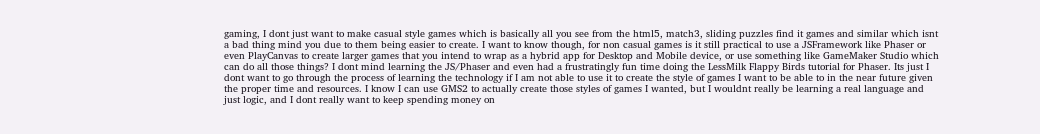gaming, I dont just want to make casual style games which is basically all you see from the html5, match3, sliding puzzles find it games and similar which isnt a bad thing mind you due to them being easier to create. I want to know though, for non casual games is it still practical to use a JSFramework like Phaser or even PlayCanvas to create larger games that you intend to wrap as a hybrid app for Desktop and Mobile device, or use something like GameMaker Studio which can do all those things? I dont mind learning the JS/Phaser and even had a frustratingly fun time doing the LessMilk Flappy Birds tutorial for Phaser. Its just I dont want to go through the process of learning the technology if I am not able to use it to create the style of games I want to be able to in the near future given the proper time and resources. I know I can use GMS2 to actually create those styles of games I wanted, but I wouldnt really be learning a real language and just logic, and I dont really want to keep spending money on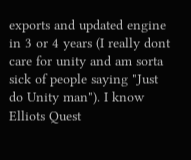exports and updated engine in 3 or 4 years (I really dont care for unity and am sorta sick of people saying "Just do Unity man"). I know Elliots Quest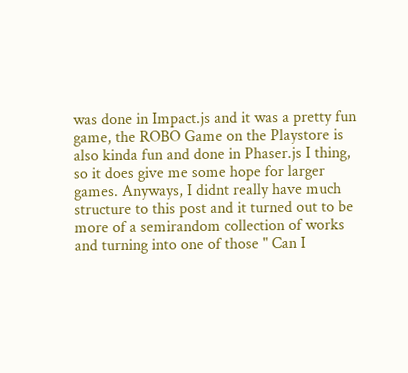was done in Impact.js and it was a pretty fun game, the ROBO Game on the Playstore is also kinda fun and done in Phaser.js I thing, so it does give me some hope for larger games. Anyways, I didnt really have much structure to this post and it turned out to be more of a semirandom collection of works and turning into one of those " Can I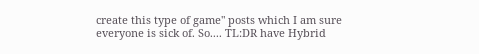create this type of game" posts which I am sure everyone is sick of. So.... TL:DR have Hybrid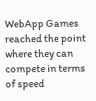WebApp Games reached the point where they can compete in terms of speed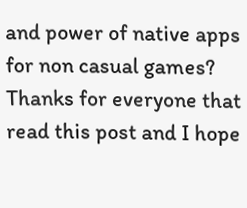and power of native apps for non casual games? Thanks for everyone that read this post and I hope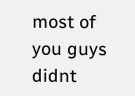most of you guys didnt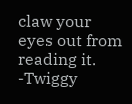claw your eyes out from reading it. -Twiggy